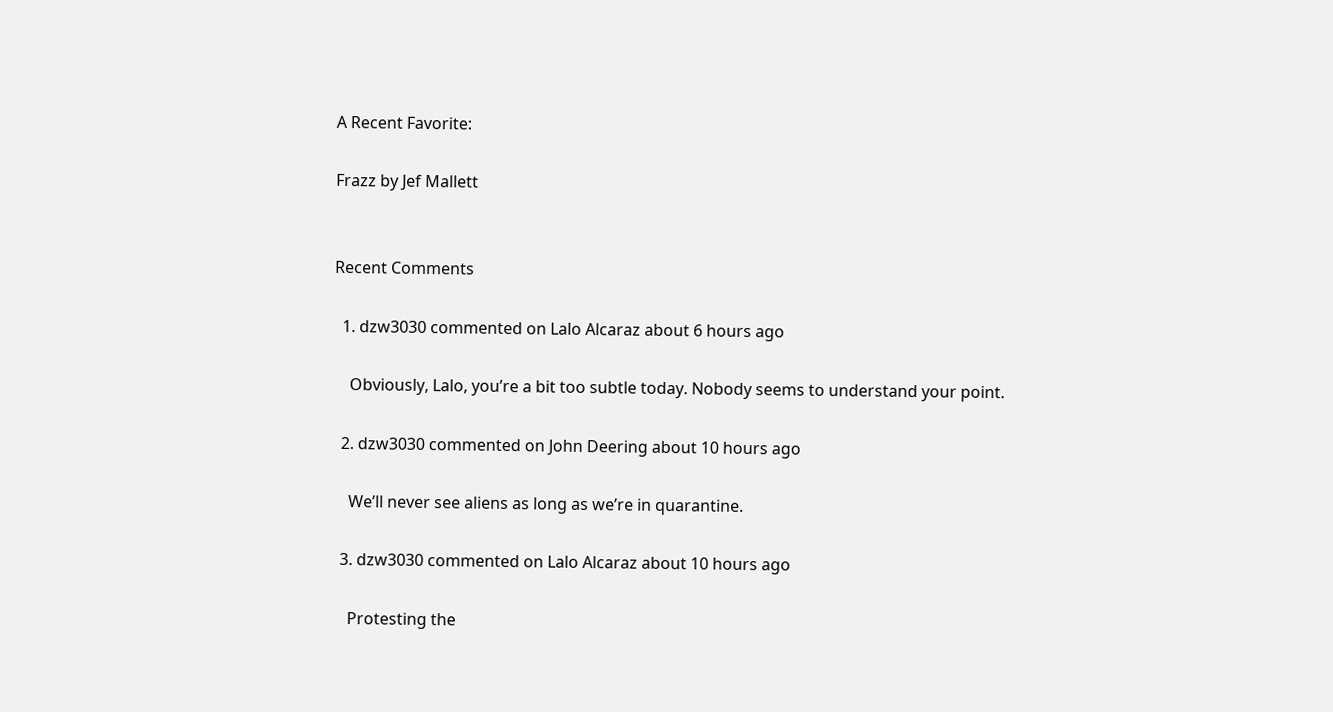A Recent Favorite:

Frazz by Jef Mallett


Recent Comments

  1. dzw3030 commented on Lalo Alcaraz about 6 hours ago

    Obviously, Lalo, you’re a bit too subtle today. Nobody seems to understand your point.

  2. dzw3030 commented on John Deering about 10 hours ago

    We’ll never see aliens as long as we’re in quarantine.

  3. dzw3030 commented on Lalo Alcaraz about 10 hours ago

    Protesting the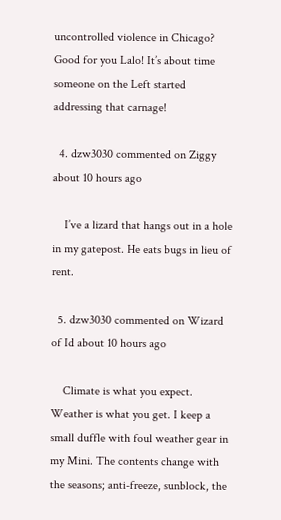uncontrolled violence in Chicago? Good for you Lalo! It’s about time someone on the Left started addressing that carnage!

  4. dzw3030 commented on Ziggy about 10 hours ago

    I’ve a lizard that hangs out in a hole in my gatepost. He eats bugs in lieu of rent.

  5. dzw3030 commented on Wizard of Id about 10 hours ago

    Climate is what you expect. Weather is what you get. I keep a small duffle with foul weather gear in my Mini. The contents change with the seasons; anti-freeze, sunblock, the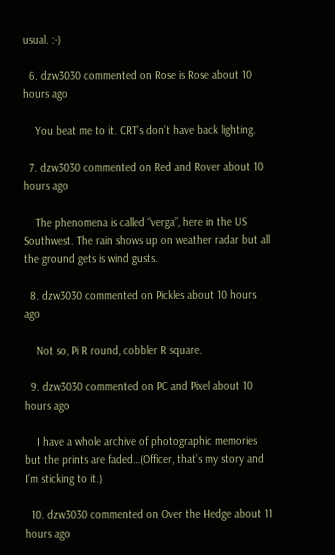usual. :-)

  6. dzw3030 commented on Rose is Rose about 10 hours ago

    You beat me to it. CRT’s don’t have back lighting.

  7. dzw3030 commented on Red and Rover about 10 hours ago

    The phenomena is called “verga”, here in the US Southwest. The rain shows up on weather radar but all the ground gets is wind gusts.

  8. dzw3030 commented on Pickles about 10 hours ago

    Not so, Pi R round, cobbler R square.

  9. dzw3030 commented on PC and Pixel about 10 hours ago

    I have a whole archive of photographic memories but the prints are faded…(Officer, that’s my story and I’m sticking to it.)

  10. dzw3030 commented on Over the Hedge about 11 hours ago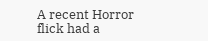A recent Horror flick had a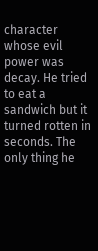character whose evil power was decay. He tried to eat a sandwich but it turned rotten in seconds. The only thing he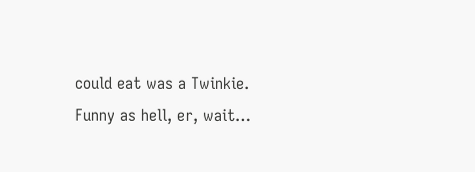could eat was a Twinkie. Funny as hell, er, wait…